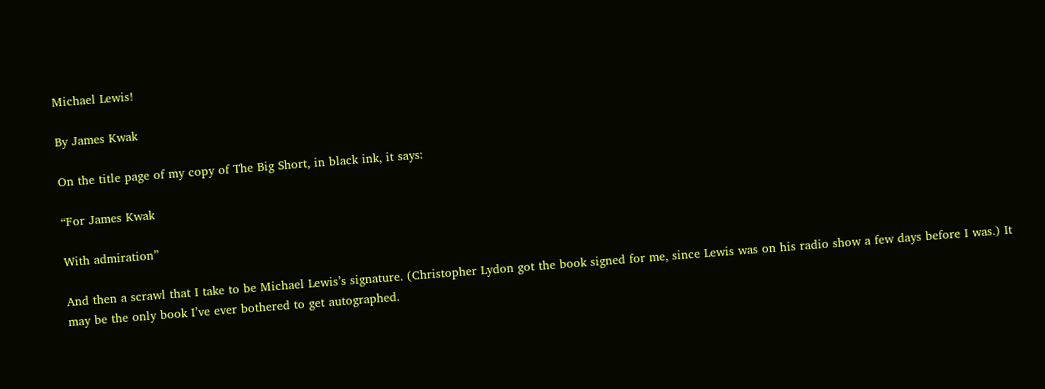Michael Lewis!

By James Kwak

On the title page of my copy of The Big Short, in black ink, it says:

“For James Kwak

With admiration”

And then a scrawl that I take to be Michael Lewis’s signature. (Christopher Lydon got the book signed for me, since Lewis was on his radio show a few days before I was.) It may be the only book I’ve ever bothered to get autographed.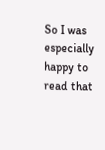So I was especially happy to read that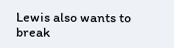Lewis also wants to break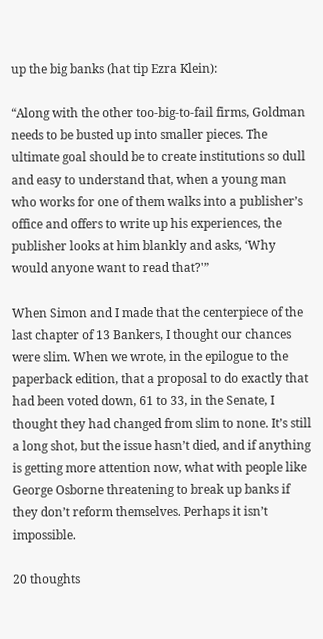up the big banks (hat tip Ezra Klein):

“Along with the other too-big-to-fail firms, Goldman needs to be busted up into smaller pieces. The ultimate goal should be to create institutions so dull and easy to understand that, when a young man who works for one of them walks into a publisher’s office and offers to write up his experiences, the publisher looks at him blankly and asks, ‘Why would anyone want to read that?'”

When Simon and I made that the centerpiece of the last chapter of 13 Bankers, I thought our chances were slim. When we wrote, in the epilogue to the paperback edition, that a proposal to do exactly that had been voted down, 61 to 33, in the Senate, I thought they had changed from slim to none. It’s still a long shot, but the issue hasn’t died, and if anything is getting more attention now, what with people like George Osborne threatening to break up banks if they don’t reform themselves. Perhaps it isn’t impossible.

20 thoughts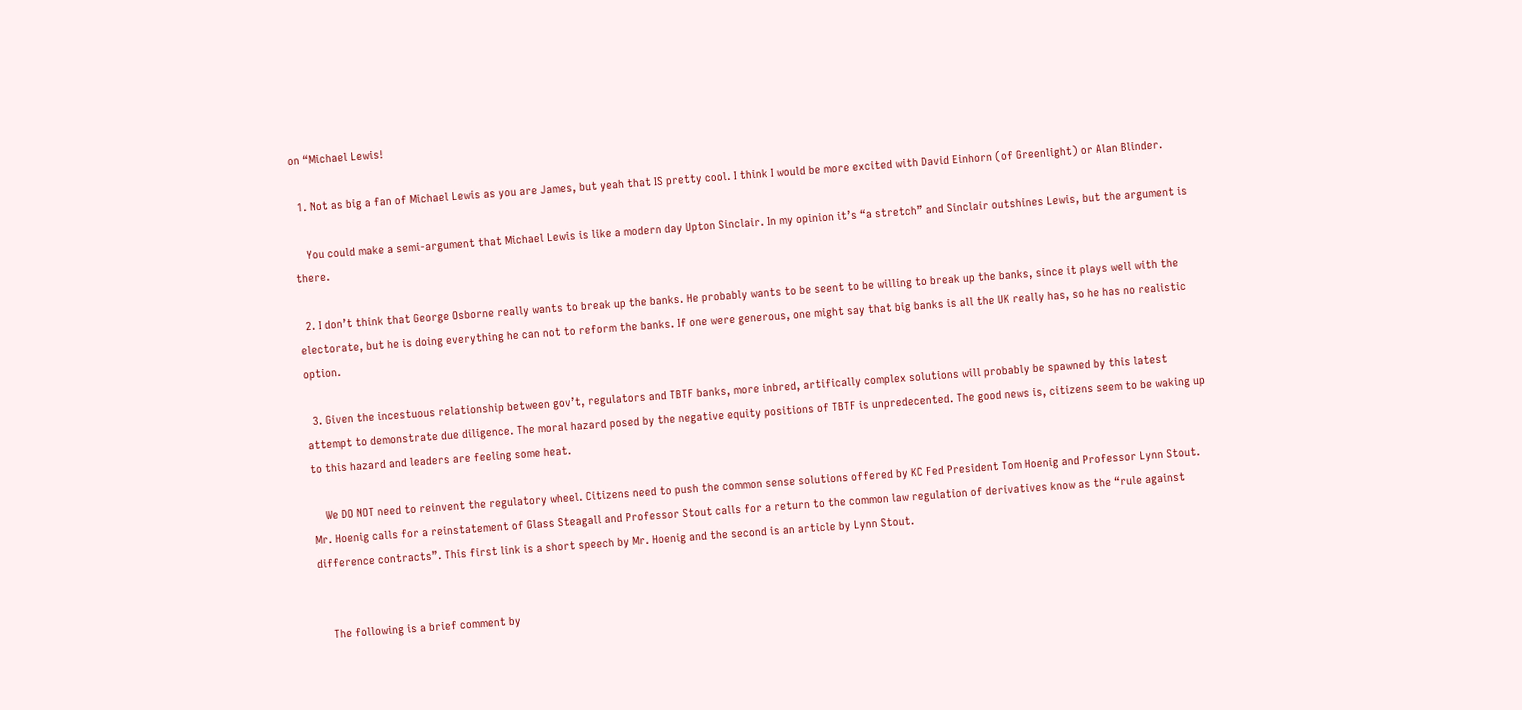on “Michael Lewis!

  1. Not as big a fan of Michael Lewis as you are James, but yeah that IS pretty cool. I think I would be more excited with David Einhorn (of Greenlight) or Alan Blinder.

    You could make a semi-argument that Michael Lewis is like a modern day Upton Sinclair. In my opinion it’s “a stretch” and Sinclair outshines Lewis, but the argument is there.

  2. I don’t think that George Osborne really wants to break up the banks. He probably wants to be seent to be willing to break up the banks, since it plays well with the electorate, but he is doing everything he can not to reform the banks. If one were generous, one might say that big banks is all the UK really has, so he has no realistic option.

  3. Given the incestuous relationship between gov’t, regulators and TBTF banks, more inbred, artifically complex solutions will probably be spawned by this latest attempt to demonstrate due diligence. The moral hazard posed by the negative equity positions of TBTF is unpredecented. The good news is, citizens seem to be waking up to this hazard and leaders are feeling some heat.

    We DO NOT need to reinvent the regulatory wheel. Citizens need to push the common sense solutions offered by KC Fed President Tom Hoenig and Professor Lynn Stout. Mr. Hoenig calls for a reinstatement of Glass Steagall and Professor Stout calls for a return to the common law regulation of derivatives know as the “rule against difference contracts”. This first link is a short speech by Mr. Hoenig and the second is an article by Lynn Stout.


    The following is a brief comment by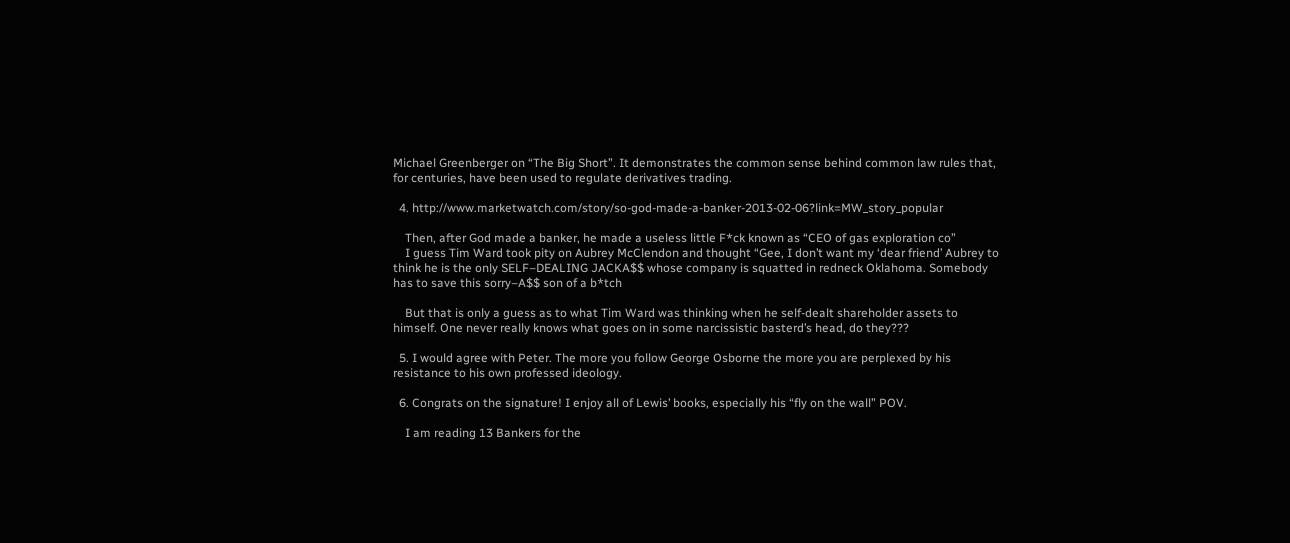Michael Greenberger on “The Big Short”. It demonstrates the common sense behind common law rules that, for centuries, have been used to regulate derivatives trading.

  4. http://www.marketwatch.com/story/so-god-made-a-banker-2013-02-06?link=MW_story_popular

    Then, after God made a banker, he made a useless little F*ck known as “CEO of gas exploration co”
    I guess Tim Ward took pity on Aubrey McClendon and thought “Gee, I don’t want my ‘dear friend’ Aubrey to think he is the only SELF–DEALING JACKA$$ whose company is squatted in redneck Oklahoma. Somebody has to save this sorry–A$$ son of a b*tch

    But that is only a guess as to what Tim Ward was thinking when he self-dealt shareholder assets to himself. One never really knows what goes on in some narcissistic basterd’s head, do they???

  5. I would agree with Peter. The more you follow George Osborne the more you are perplexed by his resistance to his own professed ideology.

  6. Congrats on the signature! I enjoy all of Lewis’ books, especially his “fly on the wall” POV.

    I am reading 13 Bankers for the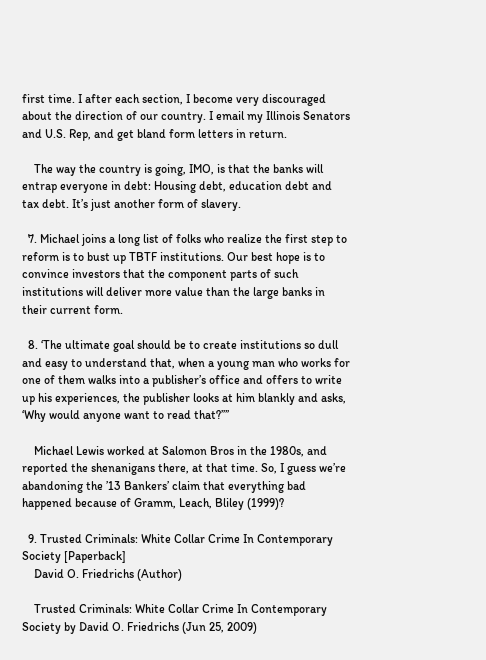first time. I after each section, I become very discouraged about the direction of our country. I email my Illinois Senators and U.S. Rep, and get bland form letters in return.

    The way the country is going, IMO, is that the banks will entrap everyone in debt: Housing debt, education debt and tax debt. It’s just another form of slavery.

  7. Michael joins a long list of folks who realize the first step to reform is to bust up TBTF institutions. Our best hope is to convince investors that the component parts of such institutions will deliver more value than the large banks in their current form.

  8. ‘The ultimate goal should be to create institutions so dull and easy to understand that, when a young man who works for one of them walks into a publisher’s office and offers to write up his experiences, the publisher looks at him blankly and asks, ‘Why would anyone want to read that?’”’

    Michael Lewis worked at Salomon Bros in the 1980s, and reported the shenanigans there, at that time. So, I guess we’re abandoning the ’13 Bankers’ claim that everything bad happened because of Gramm, Leach, Bliley (1999)?

  9. Trusted Criminals: White Collar Crime In Contemporary Society [Paperback]
    David O. Friedrichs (Author)

    Trusted Criminals: White Collar Crime In Contemporary Society by David O. Friedrichs (Jun 25, 2009)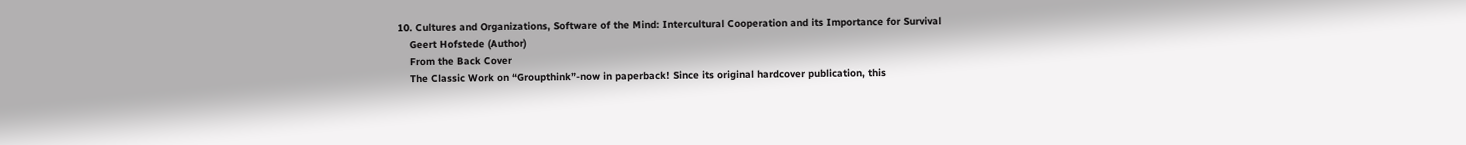10. Cultures and Organizations, Software of the Mind: Intercultural Cooperation and its Importance for Survival
    Geert Hofstede (Author)
    From the Back Cover
    The Classic Work on “Groupthink”-now in paperback! Since its original hardcover publication, this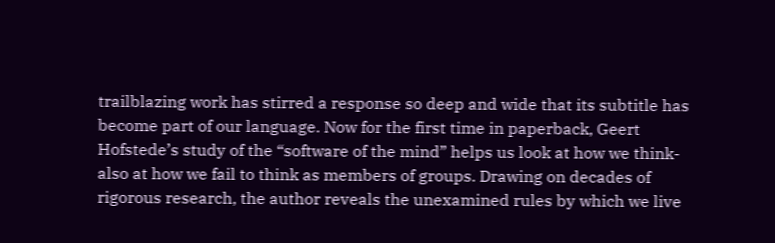trailblazing work has stirred a response so deep and wide that its subtitle has become part of our language. Now for the first time in paperback, Geert Hofstede’s study of the “software of the mind” helps us look at how we think-also at how we fail to think as members of groups. Drawing on decades of rigorous research, the author reveals the unexamined rules by which we live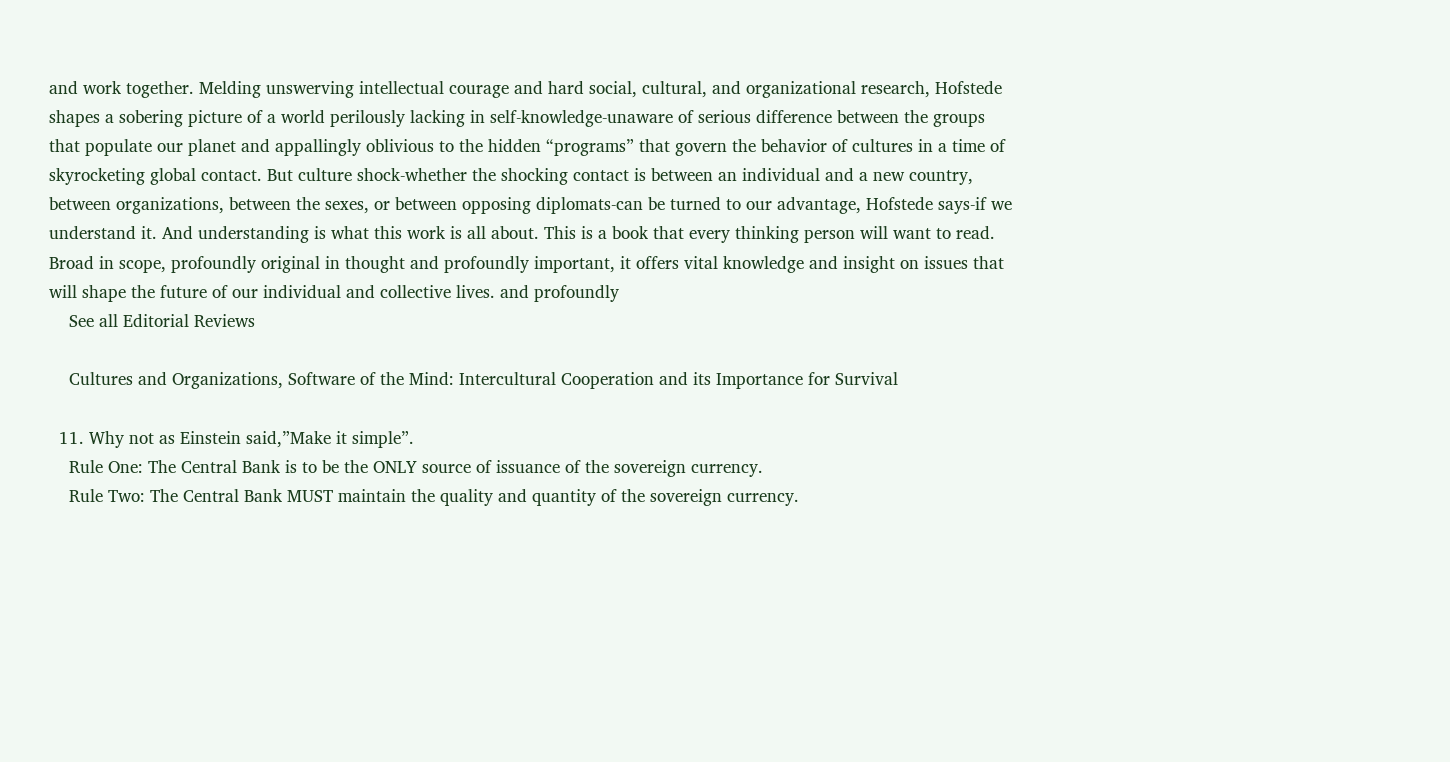and work together. Melding unswerving intellectual courage and hard social, cultural, and organizational research, Hofstede shapes a sobering picture of a world perilously lacking in self-knowledge-unaware of serious difference between the groups that populate our planet and appallingly oblivious to the hidden “programs” that govern the behavior of cultures in a time of skyrocketing global contact. But culture shock-whether the shocking contact is between an individual and a new country, between organizations, between the sexes, or between opposing diplomats-can be turned to our advantage, Hofstede says-if we understand it. And understanding is what this work is all about. This is a book that every thinking person will want to read. Broad in scope, profoundly original in thought and profoundly important, it offers vital knowledge and insight on issues that will shape the future of our individual and collective lives. and profoundly
    See all Editorial Reviews

    Cultures and Organizations, Software of the Mind: Intercultural Cooperation and its Importance for Survival

  11. Why not as Einstein said,”Make it simple”.
    Rule One: The Central Bank is to be the ONLY source of issuance of the sovereign currency.
    Rule Two: The Central Bank MUST maintain the quality and quantity of the sovereign currency.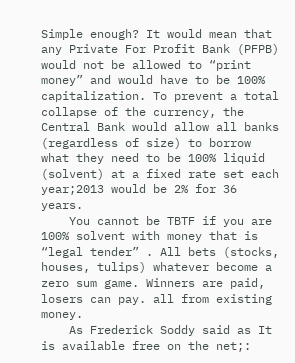Simple enough? It would mean that any Private For Profit Bank (PFPB) would not be allowed to “print money” and would have to be 100% capitalization. To prevent a total collapse of the currency, the Central Bank would allow all banks (regardless of size) to borrow what they need to be 100% liquid (solvent) at a fixed rate set each year;2013 would be 2% for 36 years.
    You cannot be TBTF if you are 100% solvent with money that is “legal tender” . All bets (stocks, houses, tulips) whatever become a zero sum game. Winners are paid, losers can pay. all from existing money.
    As Frederick Soddy said as It is available free on the net;: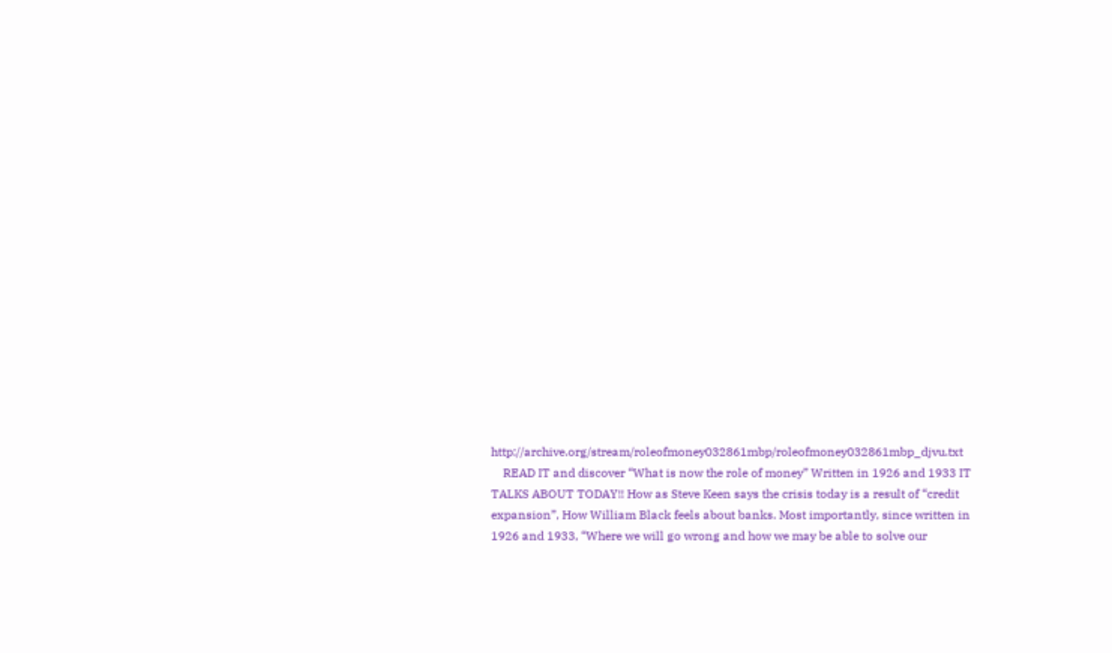http://archive.org/stream/roleofmoney032861mbp/roleofmoney032861mbp_djvu.txt
    READ IT and discover “What is now the role of money” Written in 1926 and 1933 IT TALKS ABOUT TODAY!! How as Steve Keen says the crisis today is a result of “credit expansion”, How William Black feels about banks. Most importantly, since written in 1926 and 1933, “Where we will go wrong and how we may be able to solve our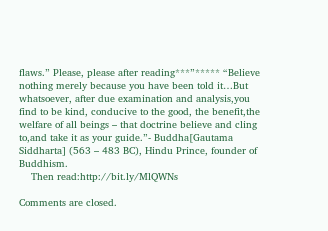flaws.” Please, please after reading***”***** “Believe nothing merely because you have been told it…But whatsoever, after due examination and analysis,you find to be kind, conducive to the good, the benefit,the welfare of all beings – that doctrine believe and cling to,and take it as your guide.”- Buddha[Gautama Siddharta] (563 – 483 BC), Hindu Prince, founder of Buddhism.
    Then read:http://bit.ly/MlQWNs

Comments are closed.